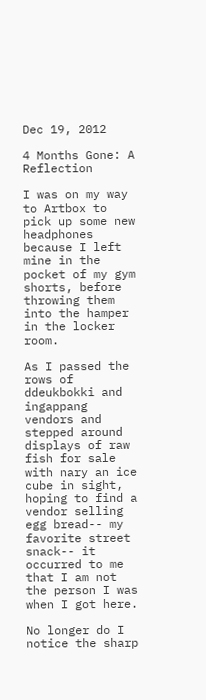Dec 19, 2012

4 Months Gone: A Reflection

I was on my way to Artbox to pick up some new headphones because I left mine in the pocket of my gym shorts, before throwing them into the hamper in the locker room.

As I passed the rows of ddeukbokki and ingappang vendors and stepped around displays of raw fish for sale with nary an ice cube in sight, hoping to find a vendor selling egg bread-- my favorite street snack-- it occurred to me that I am not the person I was when I got here.

No longer do I notice the sharp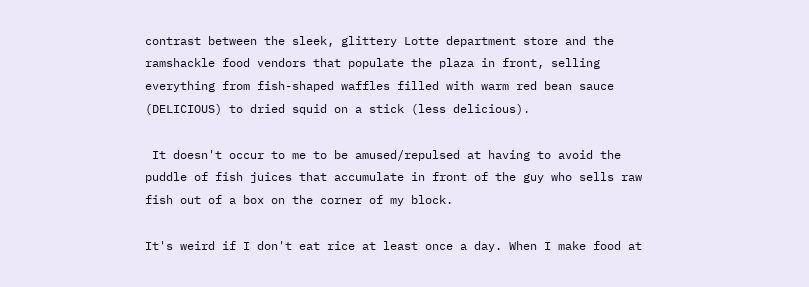contrast between the sleek, glittery Lotte department store and the ramshackle food vendors that populate the plaza in front, selling everything from fish-shaped waffles filled with warm red bean sauce (DELICIOUS) to dried squid on a stick (less delicious).

 It doesn't occur to me to be amused/repulsed at having to avoid the puddle of fish juices that accumulate in front of the guy who sells raw fish out of a box on the corner of my block.

It's weird if I don't eat rice at least once a day. When I make food at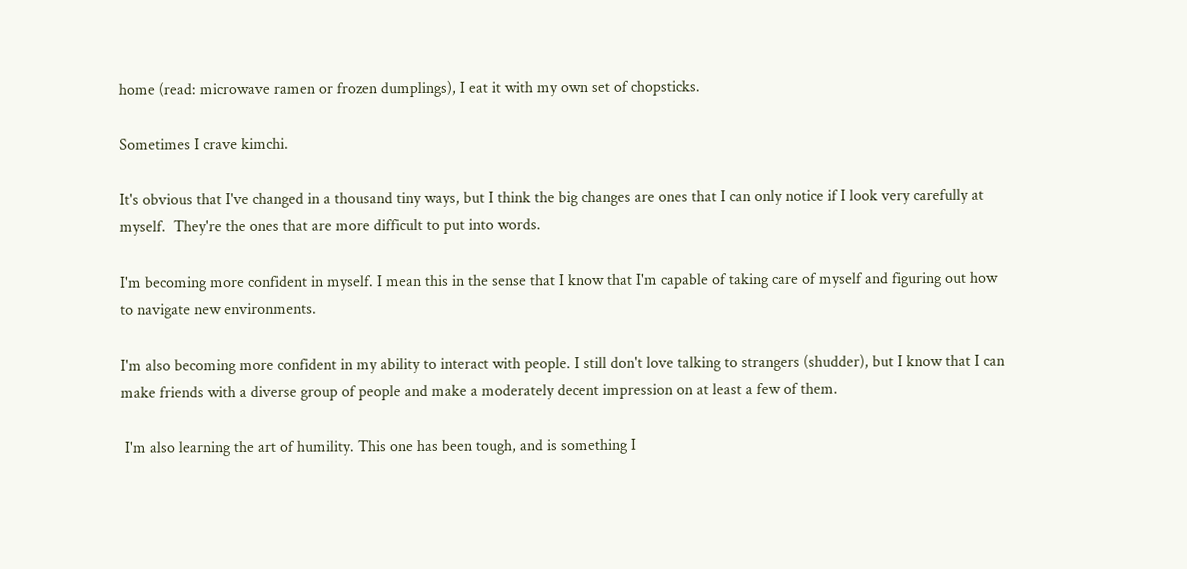home (read: microwave ramen or frozen dumplings), I eat it with my own set of chopsticks.

Sometimes I crave kimchi.

It's obvious that I've changed in a thousand tiny ways, but I think the big changes are ones that I can only notice if I look very carefully at myself.  They're the ones that are more difficult to put into words.

I'm becoming more confident in myself. I mean this in the sense that I know that I'm capable of taking care of myself and figuring out how to navigate new environments.

I'm also becoming more confident in my ability to interact with people. I still don't love talking to strangers (shudder), but I know that I can make friends with a diverse group of people and make a moderately decent impression on at least a few of them.

 I'm also learning the art of humility. This one has been tough, and is something I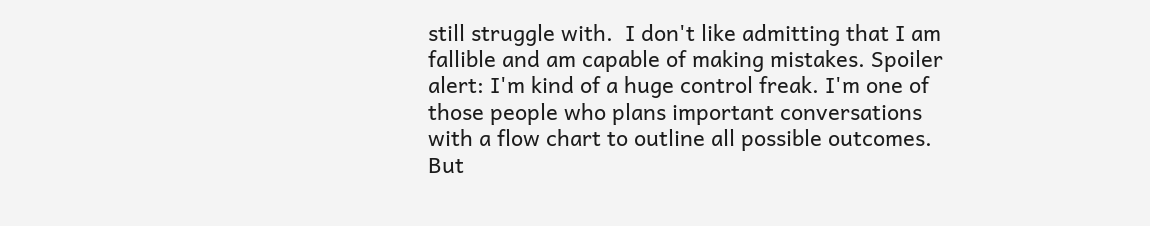still struggle with.  I don't like admitting that I am fallible and am capable of making mistakes. Spoiler alert: I'm kind of a huge control freak. I'm one of those people who plans important conversations with a flow chart to outline all possible outcomes. But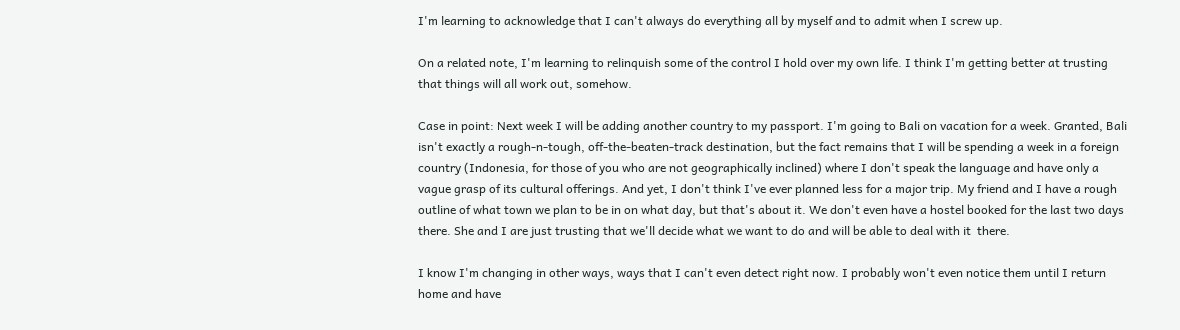I'm learning to acknowledge that I can't always do everything all by myself and to admit when I screw up.

On a related note, I'm learning to relinquish some of the control I hold over my own life. I think I'm getting better at trusting that things will all work out, somehow.

Case in point: Next week I will be adding another country to my passport. I'm going to Bali on vacation for a week. Granted, Bali isn't exactly a rough-n-tough, off-the-beaten-track destination, but the fact remains that I will be spending a week in a foreign country (Indonesia, for those of you who are not geographically inclined) where I don't speak the language and have only a vague grasp of its cultural offerings. And yet, I don't think I've ever planned less for a major trip. My friend and I have a rough outline of what town we plan to be in on what day, but that's about it. We don't even have a hostel booked for the last two days there. She and I are just trusting that we'll decide what we want to do and will be able to deal with it  there.

I know I'm changing in other ways, ways that I can't even detect right now. I probably won't even notice them until I return home and have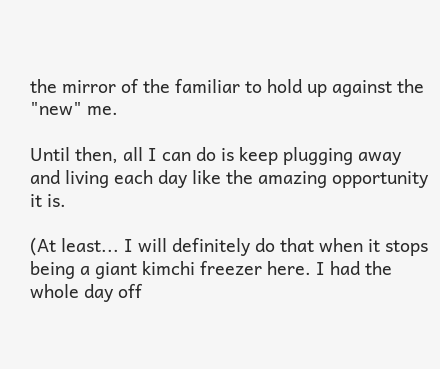the mirror of the familiar to hold up against the "new" me.

Until then, all I can do is keep plugging away and living each day like the amazing opportunity it is.

(At least... I will definitely do that when it stops being a giant kimchi freezer here. I had the whole day off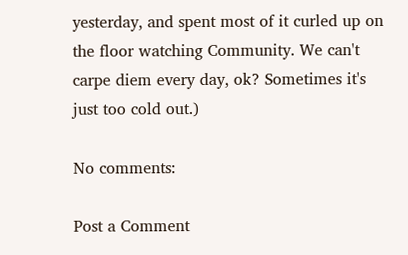yesterday, and spent most of it curled up on the floor watching Community. We can't carpe diem every day, ok? Sometimes it's just too cold out.)

No comments:

Post a Comment